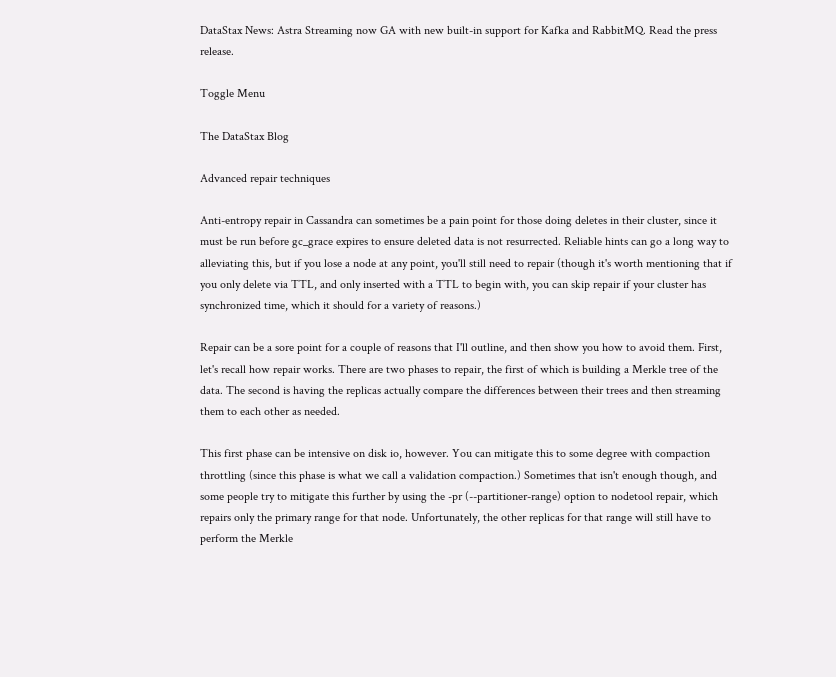DataStax News: Astra Streaming now GA with new built-in support for Kafka and RabbitMQ. Read the press release.

Toggle Menu

The DataStax Blog

Advanced repair techniques

Anti-entropy repair in Cassandra can sometimes be a pain point for those doing deletes in their cluster, since it must be run before gc_grace expires to ensure deleted data is not resurrected. Reliable hints can go a long way to alleviating this, but if you lose a node at any point, you'll still need to repair (though it's worth mentioning that if you only delete via TTL, and only inserted with a TTL to begin with, you can skip repair if your cluster has synchronized time, which it should for a variety of reasons.)

Repair can be a sore point for a couple of reasons that I'll outline, and then show you how to avoid them. First, let's recall how repair works. There are two phases to repair, the first of which is building a Merkle tree of the data. The second is having the replicas actually compare the differences between their trees and then streaming them to each other as needed.

This first phase can be intensive on disk io, however. You can mitigate this to some degree with compaction throttling (since this phase is what we call a validation compaction.) Sometimes that isn't enough though, and some people try to mitigate this further by using the -pr (--partitioner-range) option to nodetool repair, which repairs only the primary range for that node. Unfortunately, the other replicas for that range will still have to perform the Merkle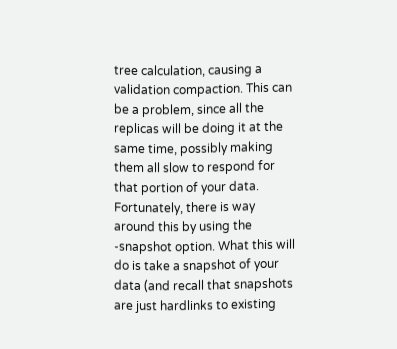tree calculation, causing a validation compaction. This can be a problem, since all the replicas will be doing it at the same time, possibly making them all slow to respond for that portion of your data. Fortunately, there is way around this by using the -snapshot option. What this will do is take a snapshot of your data (and recall that snapshots are just hardlinks to existing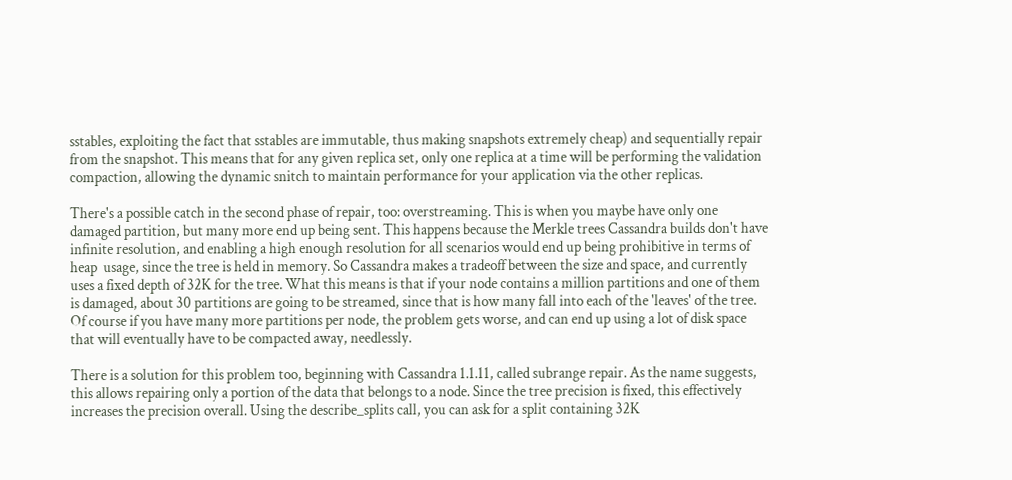sstables, exploiting the fact that sstables are immutable, thus making snapshots extremely cheap) and sequentially repair from the snapshot. This means that for any given replica set, only one replica at a time will be performing the validation compaction, allowing the dynamic snitch to maintain performance for your application via the other replicas.

There's a possible catch in the second phase of repair, too: overstreaming. This is when you maybe have only one damaged partition, but many more end up being sent. This happens because the Merkle trees Cassandra builds don't have infinite resolution, and enabling a high enough resolution for all scenarios would end up being prohibitive in terms of heap  usage, since the tree is held in memory. So Cassandra makes a tradeoff between the size and space, and currently uses a fixed depth of 32K for the tree. What this means is that if your node contains a million partitions and one of them is damaged, about 30 partitions are going to be streamed, since that is how many fall into each of the 'leaves' of the tree. Of course if you have many more partitions per node, the problem gets worse, and can end up using a lot of disk space that will eventually have to be compacted away, needlessly.

There is a solution for this problem too, beginning with Cassandra 1.1.11, called subrange repair. As the name suggests, this allows repairing only a portion of the data that belongs to a node. Since the tree precision is fixed, this effectively increases the precision overall. Using the describe_splits call, you can ask for a split containing 32K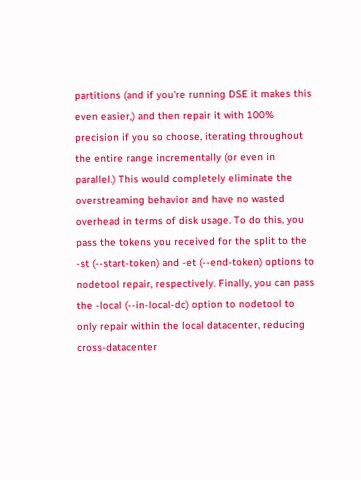partitions (and if you're running DSE it makes this even easier,) and then repair it with 100% precision if you so choose, iterating throughout the entire range incrementally (or even in parallel.) This would completely eliminate the overstreaming behavior and have no wasted overhead in terms of disk usage. To do this, you pass the tokens you received for the split to the -st (--start-token) and -et (--end-token) options to nodetool repair, respectively. Finally, you can pass the -local (--in-local-dc) option to nodetool to only repair within the local datacenter, reducing cross-datacenter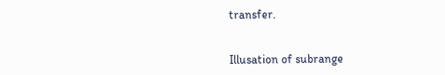transfer.


Illusation of subrange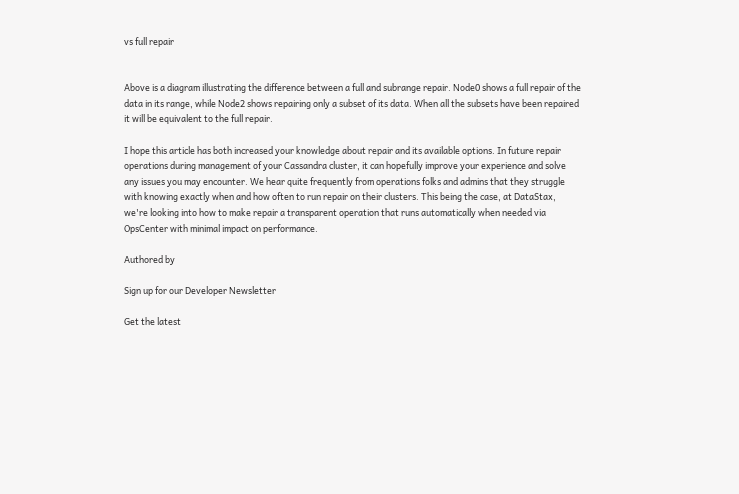vs full repair


Above is a diagram illustrating the difference between a full and subrange repair. Node0 shows a full repair of the data in its range, while Node2 shows repairing only a subset of its data. When all the subsets have been repaired it will be equivalent to the full repair.

I hope this article has both increased your knowledge about repair and its available options. In future repair operations during management of your Cassandra cluster, it can hopefully improve your experience and solve any issues you may encounter. We hear quite frequently from operations folks and admins that they struggle with knowing exactly when and how often to run repair on their clusters. This being the case, at DataStax, we're looking into how to make repair a transparent operation that runs automatically when needed via OpsCenter with minimal impact on performance.

Authored by

Sign up for our Developer Newsletter

Get the latest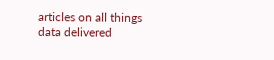articles on all things data delivered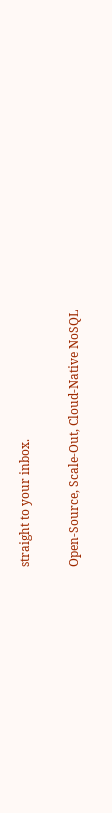straight to your inbox.

Open-Source, Scale-Out, Cloud-Native NoSQL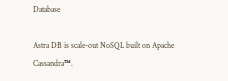Database

Astra DB is scale-out NoSQL built on Apache Cassandra™.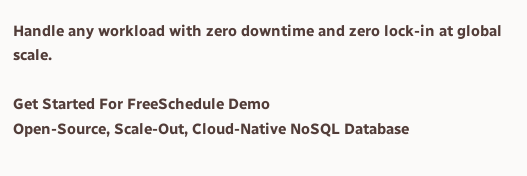Handle any workload with zero downtime and zero lock-in at global scale.

Get Started For FreeSchedule Demo
Open-Source, Scale-Out, Cloud-Native NoSQL Database